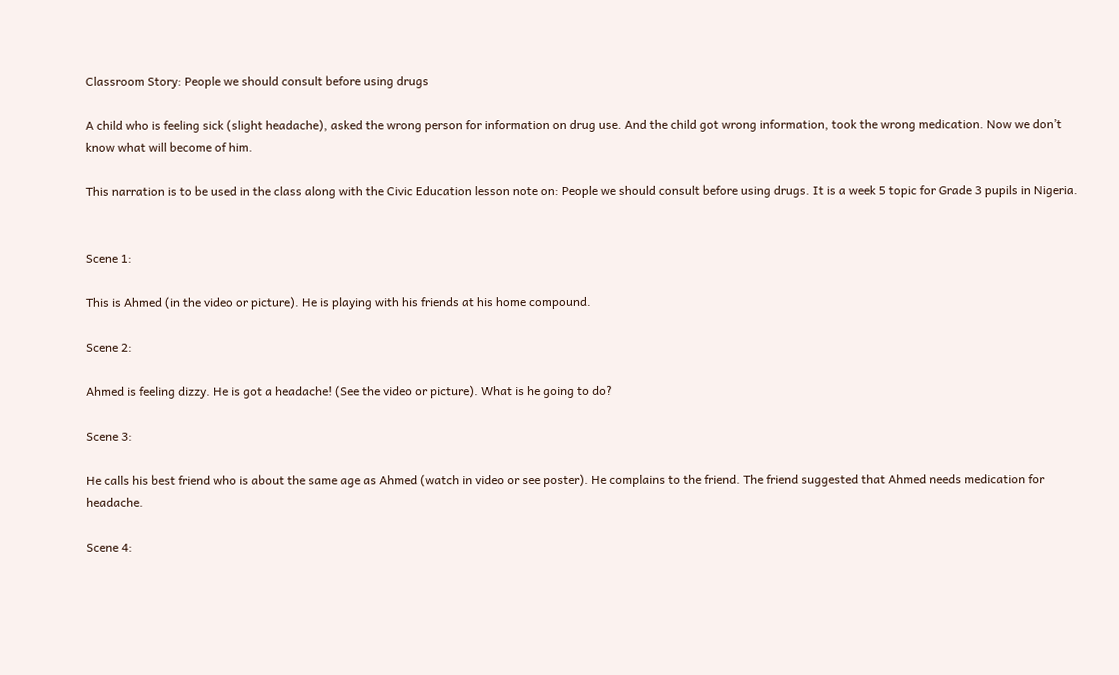Classroom Story: People we should consult before using drugs

A child who is feeling sick (slight headache), asked the wrong person for information on drug use. And the child got wrong information, took the wrong medication. Now we don’t know what will become of him.

This narration is to be used in the class along with the Civic Education lesson note on: People we should consult before using drugs. It is a week 5 topic for Grade 3 pupils in Nigeria.


Scene 1:

This is Ahmed (in the video or picture). He is playing with his friends at his home compound.

Scene 2:

Ahmed is feeling dizzy. He is got a headache! (See the video or picture). What is he going to do?

Scene 3:

He calls his best friend who is about the same age as Ahmed (watch in video or see poster). He complains to the friend. The friend suggested that Ahmed needs medication for headache.

Scene 4: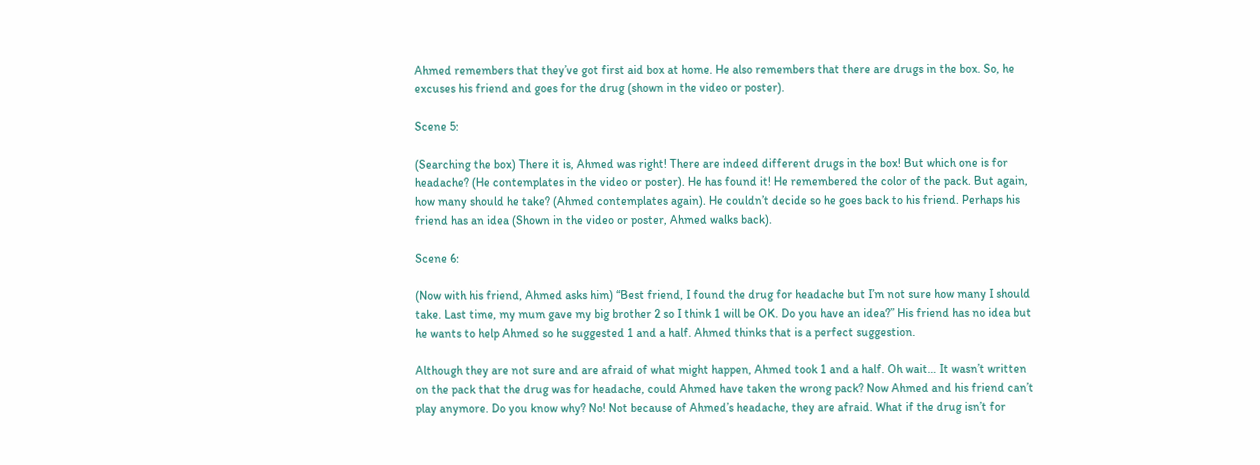Ahmed remembers that they’ve got first aid box at home. He also remembers that there are drugs in the box. So, he excuses his friend and goes for the drug (shown in the video or poster).

Scene 5:

(Searching the box) There it is, Ahmed was right! There are indeed different drugs in the box! But which one is for headache? (He contemplates in the video or poster). He has found it! He remembered the color of the pack. But again, how many should he take? (Ahmed contemplates again). He couldn’t decide so he goes back to his friend. Perhaps his friend has an idea (Shown in the video or poster, Ahmed walks back).

Scene 6:

(Now with his friend, Ahmed asks him) “Best friend, I found the drug for headache but I’m not sure how many I should take. Last time, my mum gave my big brother 2 so I think 1 will be OK. Do you have an idea?” His friend has no idea but he wants to help Ahmed so he suggested 1 and a half. Ahmed thinks that is a perfect suggestion.

Although they are not sure and are afraid of what might happen, Ahmed took 1 and a half. Oh wait… It wasn’t written on the pack that the drug was for headache, could Ahmed have taken the wrong pack? Now Ahmed and his friend can’t play anymore. Do you know why? No! Not because of Ahmed’s headache, they are afraid. What if the drug isn’t for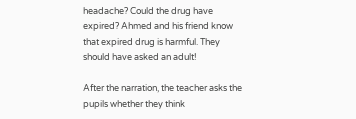headache? Could the drug have expired? Ahmed and his friend know that expired drug is harmful. They should have asked an adult!

After the narration, the teacher asks the pupils whether they think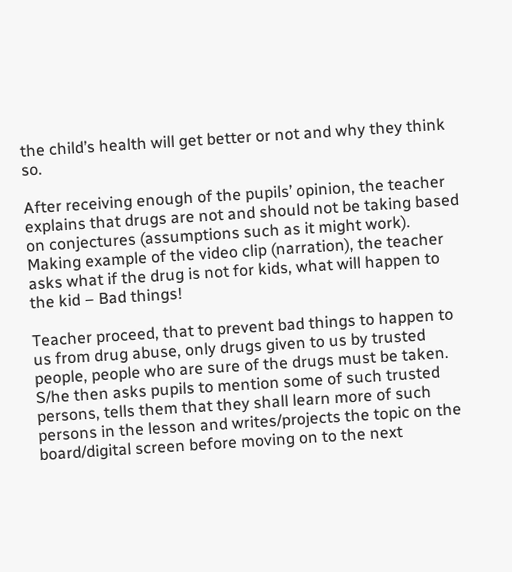the child’s health will get better or not and why they think so.

After receiving enough of the pupils’ opinion, the teacher explains that drugs are not and should not be taking based on conjectures (assumptions such as it might work). Making example of the video clip (narration), the teacher asks what if the drug is not for kids, what will happen to the kid – Bad things!

Teacher proceed, that to prevent bad things to happen to us from drug abuse, only drugs given to us by trusted people, people who are sure of the drugs must be taken. S/he then asks pupils to mention some of such trusted persons, tells them that they shall learn more of such persons in the lesson and writes/projects the topic on the board/digital screen before moving on to the next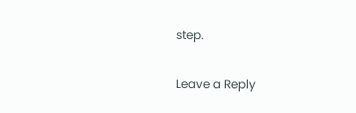step.

Leave a Reply